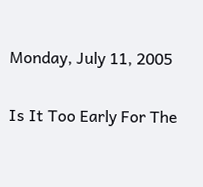Monday, July 11, 2005

Is It Too Early For The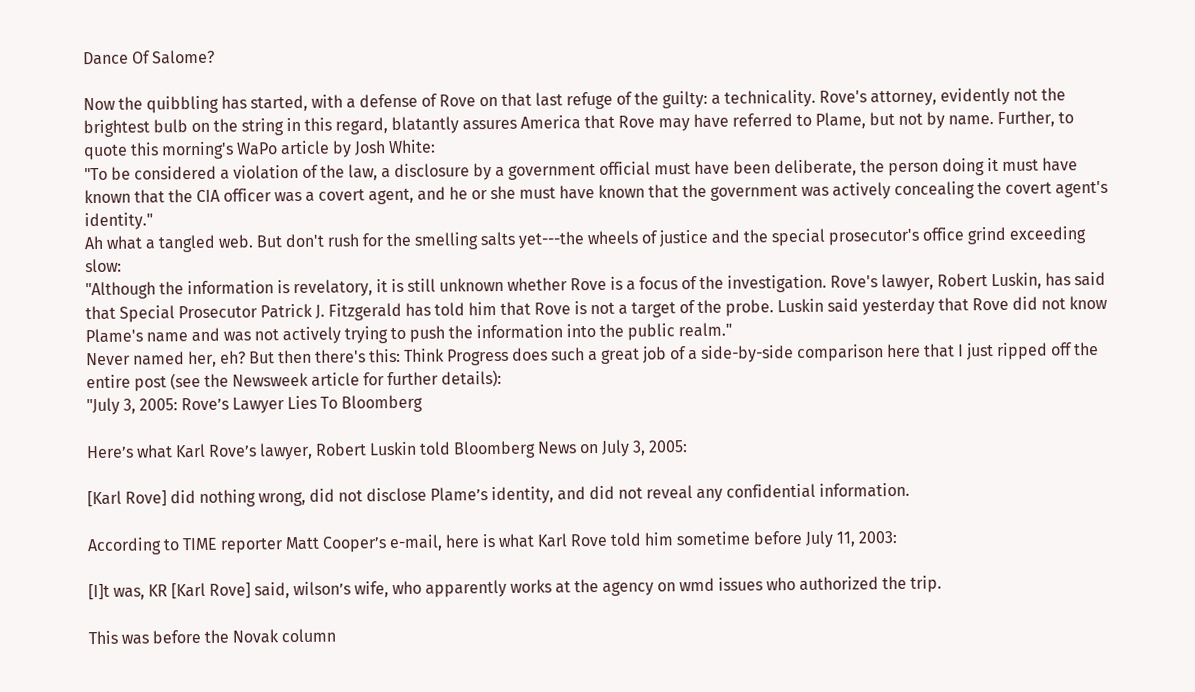Dance Of Salome?

Now the quibbling has started, with a defense of Rove on that last refuge of the guilty: a technicality. Rove's attorney, evidently not the brightest bulb on the string in this regard, blatantly assures America that Rove may have referred to Plame, but not by name. Further, to quote this morning's WaPo article by Josh White:
"To be considered a violation of the law, a disclosure by a government official must have been deliberate, the person doing it must have known that the CIA officer was a covert agent, and he or she must have known that the government was actively concealing the covert agent's identity."
Ah what a tangled web. But don't rush for the smelling salts yet---the wheels of justice and the special prosecutor's office grind exceeding slow:
"Although the information is revelatory, it is still unknown whether Rove is a focus of the investigation. Rove's lawyer, Robert Luskin, has said that Special Prosecutor Patrick J. Fitzgerald has told him that Rove is not a target of the probe. Luskin said yesterday that Rove did not know Plame's name and was not actively trying to push the information into the public realm."
Never named her, eh? But then there's this: Think Progress does such a great job of a side-by-side comparison here that I just ripped off the entire post (see the Newsweek article for further details):
"July 3, 2005: Rove’s Lawyer Lies To Bloomberg

Here’s what Karl Rove’s lawyer, Robert Luskin told Bloomberg News on July 3, 2005:

[Karl Rove] did nothing wrong, did not disclose Plame’s identity, and did not reveal any confidential information.

According to TIME reporter Matt Cooper’s e-mail, here is what Karl Rove told him sometime before July 11, 2003:

[I]t was, KR [Karl Rove] said, wilson’s wife, who apparently works at the agency on wmd issues who authorized the trip.

This was before the Novak column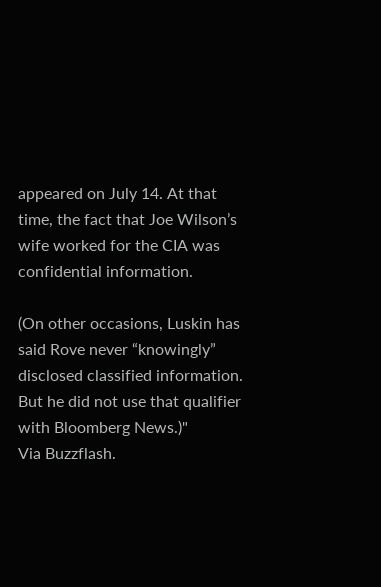appeared on July 14. At that time, the fact that Joe Wilson’s wife worked for the CIA was confidential information.

(On other occasions, Luskin has said Rove never “knowingly” disclosed classified information. But he did not use that qualifier with Bloomberg News.)"
Via Buzzflash.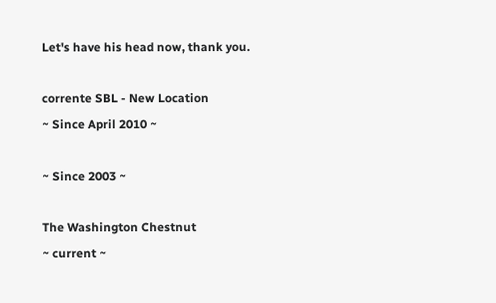Let's have his head now, thank you.

corrente SBL - New Location
~ Since April 2010 ~

~ Since 2003 ~

The Washington Chestnut
~ current ~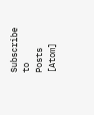Subscribe to
Posts [Atom]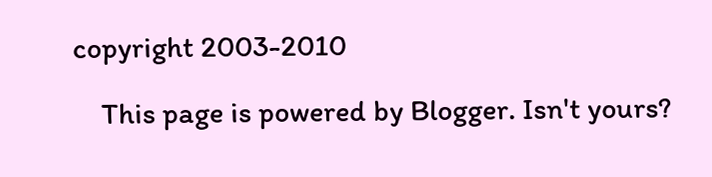copyright 2003-2010

    This page is powered by Blogger. Isn't yours?